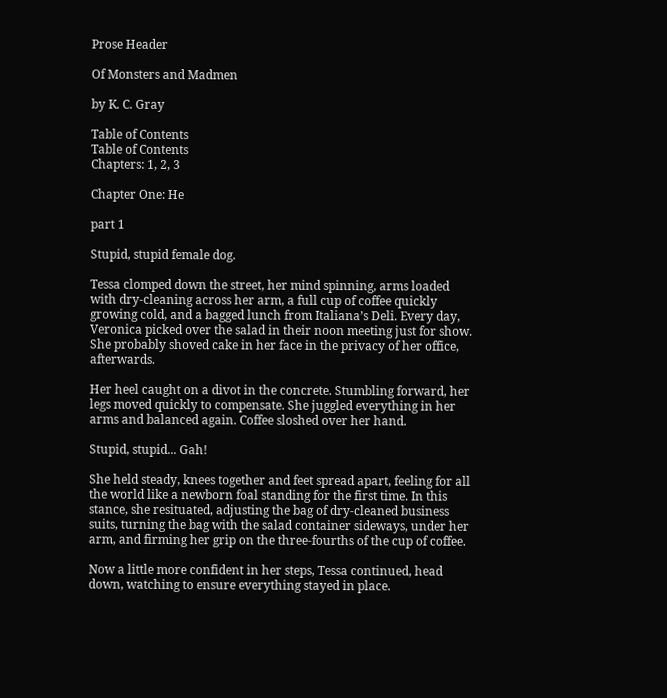Prose Header

Of Monsters and Madmen

by K. C. Gray

Table of Contents
Table of Contents
Chapters: 1, 2, 3

Chapter One: He

part 1

Stupid, stupid female dog.

Tessa clomped down the street, her mind spinning, arms loaded with dry-cleaning across her arm, a full cup of coffee quickly growing cold, and a bagged lunch from Italiana’s Deli. Every day, Veronica picked over the salad in their noon meeting just for show. She probably shoved cake in her face in the privacy of her office, afterwards.

Her heel caught on a divot in the concrete. Stumbling forward, her legs moved quickly to compensate. She juggled everything in her arms and balanced again. Coffee sloshed over her hand.

Stupid, stupid... Gah!

She held steady, knees together and feet spread apart, feeling for all the world like a newborn foal standing for the first time. In this stance, she resituated, adjusting the bag of dry-cleaned business suits, turning the bag with the salad container sideways, under her arm, and firming her grip on the three-fourths of the cup of coffee.

Now a little more confident in her steps, Tessa continued, head down, watching to ensure everything stayed in place.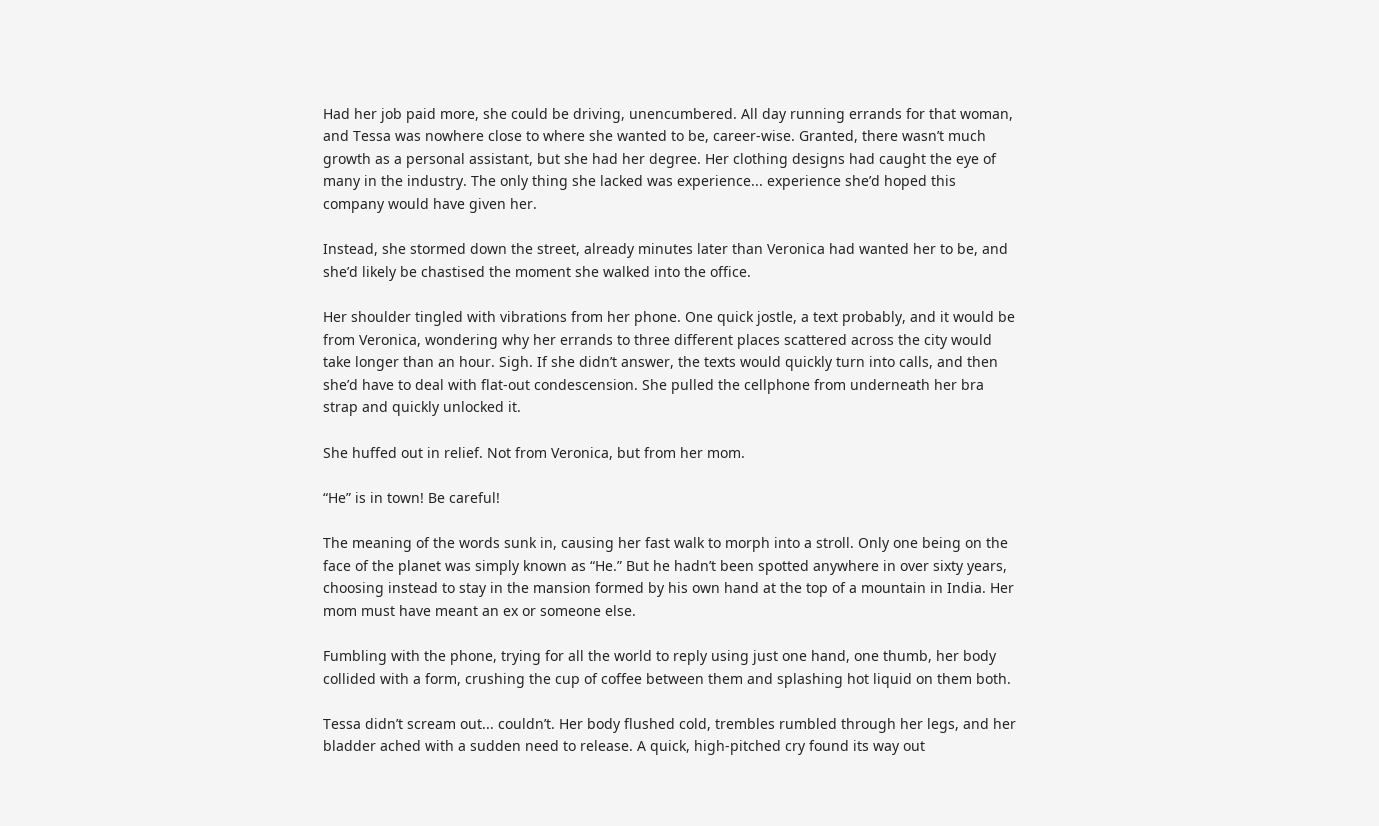Had her job paid more, she could be driving, unencumbered. All day running errands for that woman, and Tessa was nowhere close to where she wanted to be, career-wise. Granted, there wasn’t much growth as a personal assistant, but she had her degree. Her clothing designs had caught the eye of many in the industry. The only thing she lacked was experience... experience she’d hoped this company would have given her.

Instead, she stormed down the street, already minutes later than Veronica had wanted her to be, and she’d likely be chastised the moment she walked into the office.

Her shoulder tingled with vibrations from her phone. One quick jostle, a text probably, and it would be from Veronica, wondering why her errands to three different places scattered across the city would take longer than an hour. Sigh. If she didn’t answer, the texts would quickly turn into calls, and then she’d have to deal with flat-out condescension. She pulled the cellphone from underneath her bra strap and quickly unlocked it.

She huffed out in relief. Not from Veronica, but from her mom.

“He” is in town! Be careful!

The meaning of the words sunk in, causing her fast walk to morph into a stroll. Only one being on the face of the planet was simply known as “He.” But he hadn’t been spotted anywhere in over sixty years, choosing instead to stay in the mansion formed by his own hand at the top of a mountain in India. Her mom must have meant an ex or someone else.

Fumbling with the phone, trying for all the world to reply using just one hand, one thumb, her body collided with a form, crushing the cup of coffee between them and splashing hot liquid on them both.

Tessa didn’t scream out... couldn’t. Her body flushed cold, trembles rumbled through her legs, and her bladder ached with a sudden need to release. A quick, high-pitched cry found its way out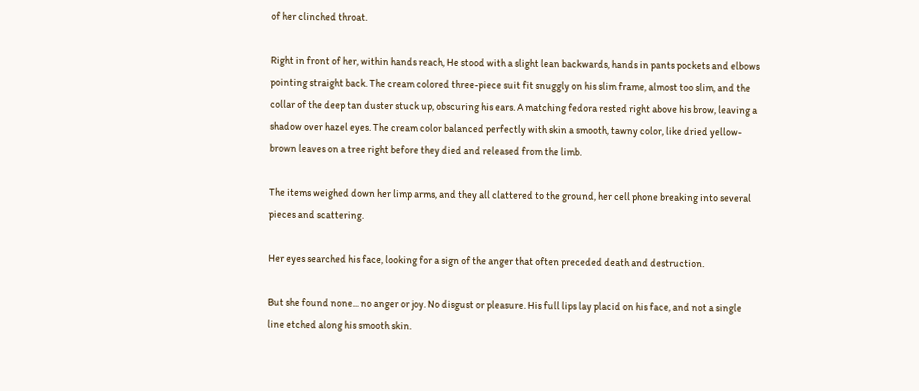of her clinched throat.

Right in front of her, within hands reach, He stood with a slight lean backwards, hands in pants pockets and elbows pointing straight back. The cream colored three-piece suit fit snuggly on his slim frame, almost too slim, and the collar of the deep tan duster stuck up, obscuring his ears. A matching fedora rested right above his brow, leaving a shadow over hazel eyes. The cream color balanced perfectly with skin a smooth, tawny color, like dried yellow-brown leaves on a tree right before they died and released from the limb.

The items weighed down her limp arms, and they all clattered to the ground, her cell phone breaking into several pieces and scattering.

Her eyes searched his face, looking for a sign of the anger that often preceded death and destruction.

But she found none... no anger or joy. No disgust or pleasure. His full lips lay placid on his face, and not a single line etched along his smooth skin.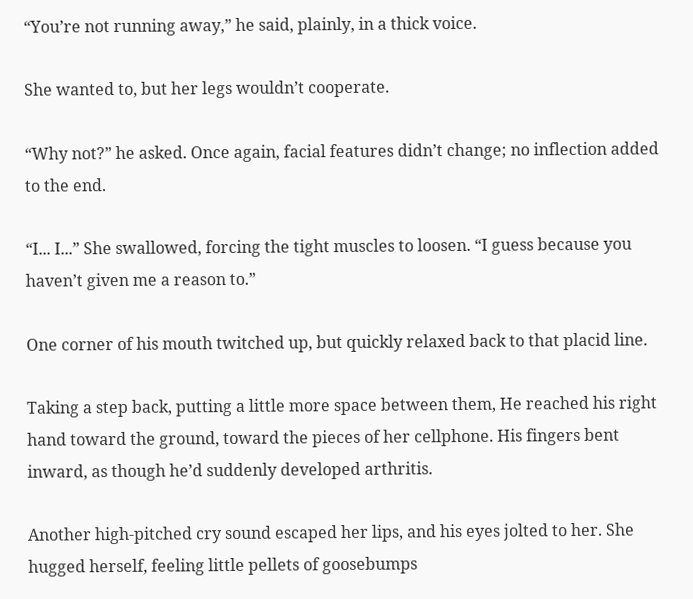“You’re not running away,” he said, plainly, in a thick voice.

She wanted to, but her legs wouldn’t cooperate.

“Why not?” he asked. Once again, facial features didn’t change; no inflection added to the end.

“I... I...” She swallowed, forcing the tight muscles to loosen. “I guess because you haven’t given me a reason to.”

One corner of his mouth twitched up, but quickly relaxed back to that placid line.

Taking a step back, putting a little more space between them, He reached his right hand toward the ground, toward the pieces of her cellphone. His fingers bent inward, as though he’d suddenly developed arthritis.

Another high-pitched cry sound escaped her lips, and his eyes jolted to her. She hugged herself, feeling little pellets of goosebumps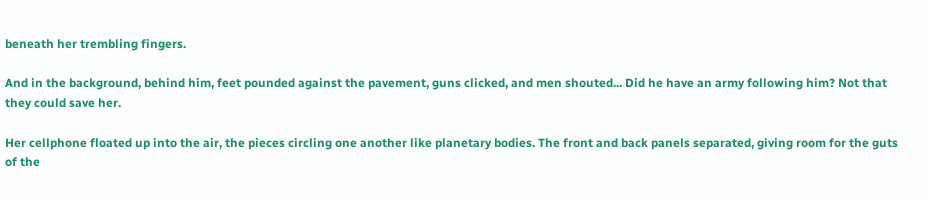beneath her trembling fingers.

And in the background, behind him, feet pounded against the pavement, guns clicked, and men shouted... Did he have an army following him? Not that they could save her.

Her cellphone floated up into the air, the pieces circling one another like planetary bodies. The front and back panels separated, giving room for the guts of the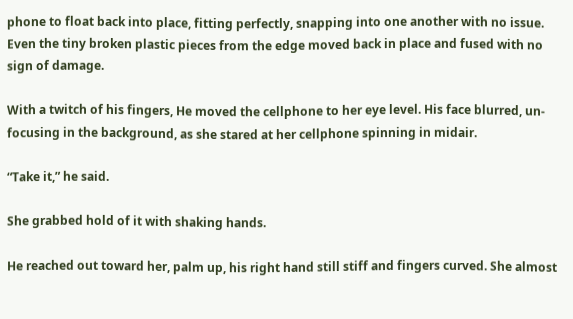phone to float back into place, fitting perfectly, snapping into one another with no issue. Even the tiny broken plastic pieces from the edge moved back in place and fused with no sign of damage.

With a twitch of his fingers, He moved the cellphone to her eye level. His face blurred, un-focusing in the background, as she stared at her cellphone spinning in midair.

“Take it,” he said.

She grabbed hold of it with shaking hands.

He reached out toward her, palm up, his right hand still stiff and fingers curved. She almost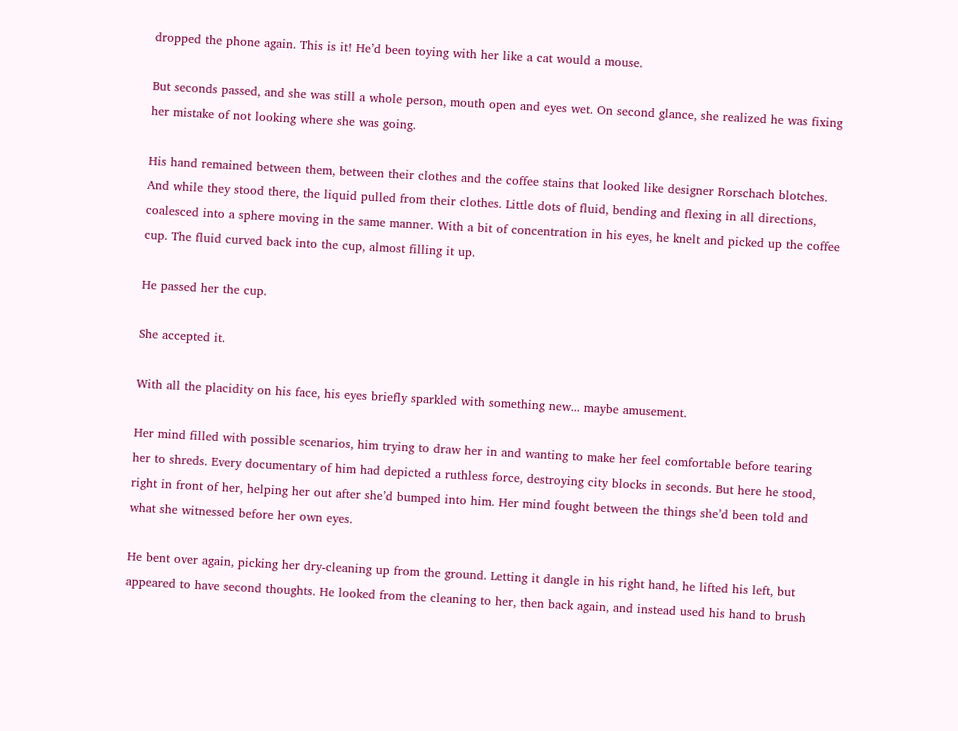dropped the phone again. This is it! He’d been toying with her like a cat would a mouse.

But seconds passed, and she was still a whole person, mouth open and eyes wet. On second glance, she realized he was fixing her mistake of not looking where she was going.

His hand remained between them, between their clothes and the coffee stains that looked like designer Rorschach blotches. And while they stood there, the liquid pulled from their clothes. Little dots of fluid, bending and flexing in all directions, coalesced into a sphere moving in the same manner. With a bit of concentration in his eyes, he knelt and picked up the coffee cup. The fluid curved back into the cup, almost filling it up.

He passed her the cup.

She accepted it.

With all the placidity on his face, his eyes briefly sparkled with something new... maybe amusement.

Her mind filled with possible scenarios, him trying to draw her in and wanting to make her feel comfortable before tearing her to shreds. Every documentary of him had depicted a ruthless force, destroying city blocks in seconds. But here he stood, right in front of her, helping her out after she’d bumped into him. Her mind fought between the things she’d been told and what she witnessed before her own eyes.

He bent over again, picking her dry-cleaning up from the ground. Letting it dangle in his right hand, he lifted his left, but appeared to have second thoughts. He looked from the cleaning to her, then back again, and instead used his hand to brush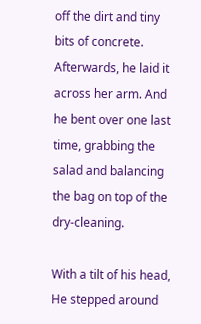off the dirt and tiny bits of concrete. Afterwards, he laid it across her arm. And he bent over one last time, grabbing the salad and balancing the bag on top of the dry-cleaning.

With a tilt of his head, He stepped around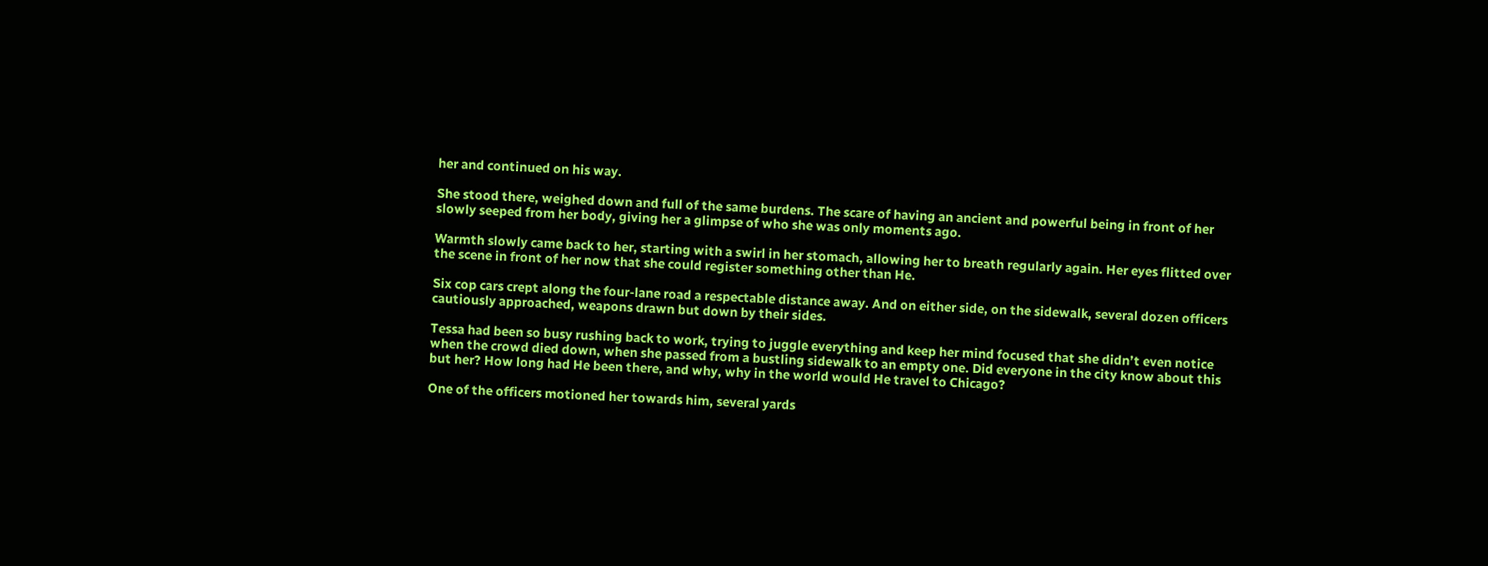her and continued on his way.

She stood there, weighed down and full of the same burdens. The scare of having an ancient and powerful being in front of her slowly seeped from her body, giving her a glimpse of who she was only moments ago.

Warmth slowly came back to her, starting with a swirl in her stomach, allowing her to breath regularly again. Her eyes flitted over the scene in front of her now that she could register something other than He.

Six cop cars crept along the four-lane road a respectable distance away. And on either side, on the sidewalk, several dozen officers cautiously approached, weapons drawn but down by their sides.

Tessa had been so busy rushing back to work, trying to juggle everything and keep her mind focused that she didn’t even notice when the crowd died down, when she passed from a bustling sidewalk to an empty one. Did everyone in the city know about this but her? How long had He been there, and why, why in the world would He travel to Chicago?

One of the officers motioned her towards him, several yards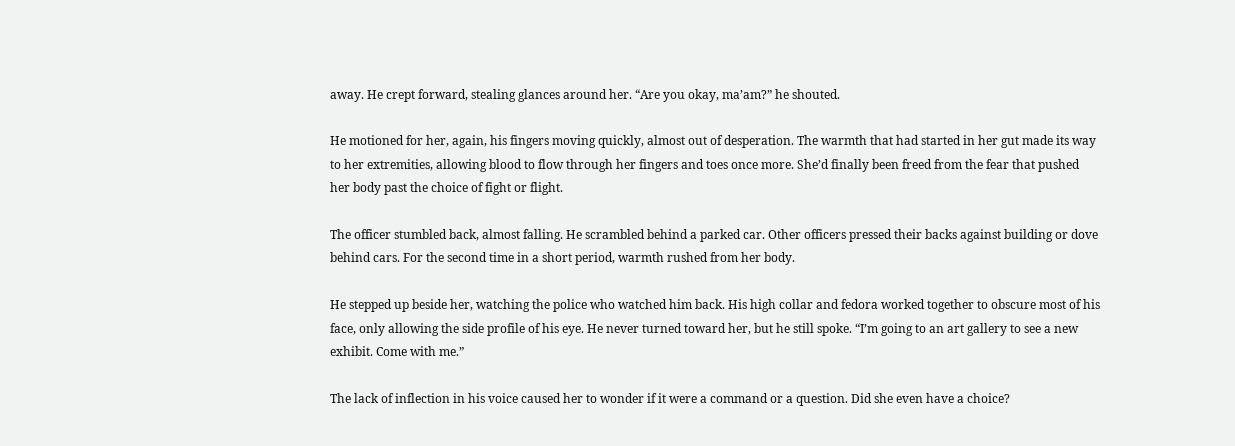away. He crept forward, stealing glances around her. “Are you okay, ma’am?” he shouted.

He motioned for her, again, his fingers moving quickly, almost out of desperation. The warmth that had started in her gut made its way to her extremities, allowing blood to flow through her fingers and toes once more. She’d finally been freed from the fear that pushed her body past the choice of fight or flight.

The officer stumbled back, almost falling. He scrambled behind a parked car. Other officers pressed their backs against building or dove behind cars. For the second time in a short period, warmth rushed from her body.

He stepped up beside her, watching the police who watched him back. His high collar and fedora worked together to obscure most of his face, only allowing the side profile of his eye. He never turned toward her, but he still spoke. “I’m going to an art gallery to see a new exhibit. Come with me.”

The lack of inflection in his voice caused her to wonder if it were a command or a question. Did she even have a choice?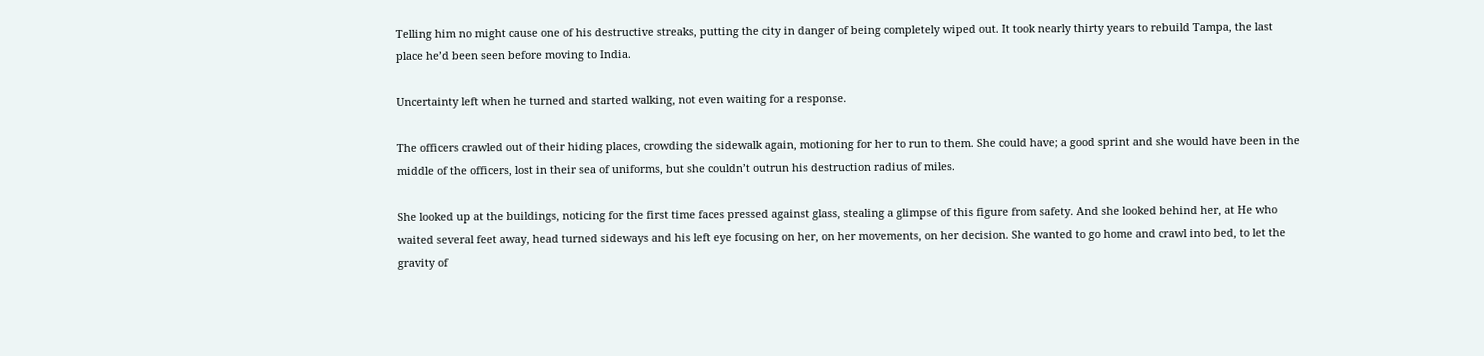Telling him no might cause one of his destructive streaks, putting the city in danger of being completely wiped out. It took nearly thirty years to rebuild Tampa, the last place he’d been seen before moving to India.

Uncertainty left when he turned and started walking, not even waiting for a response.

The officers crawled out of their hiding places, crowding the sidewalk again, motioning for her to run to them. She could have; a good sprint and she would have been in the middle of the officers, lost in their sea of uniforms, but she couldn’t outrun his destruction radius of miles.

She looked up at the buildings, noticing for the first time faces pressed against glass, stealing a glimpse of this figure from safety. And she looked behind her, at He who waited several feet away, head turned sideways and his left eye focusing on her, on her movements, on her decision. She wanted to go home and crawl into bed, to let the gravity of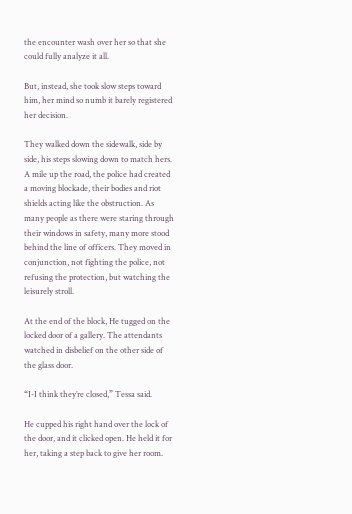the encounter wash over her so that she could fully analyze it all.

But, instead, she took slow steps toward him, her mind so numb it barely registered her decision.

They walked down the sidewalk, side by side, his steps slowing down to match hers. A mile up the road, the police had created a moving blockade, their bodies and riot shields acting like the obstruction. As many people as there were staring through their windows in safety, many more stood behind the line of officers. They moved in conjunction, not fighting the police, not refusing the protection, but watching the leisurely stroll.

At the end of the block, He tugged on the locked door of a gallery. The attendants watched in disbelief on the other side of the glass door.

“I-I think they’re closed,” Tessa said.

He cupped his right hand over the lock of the door, and it clicked open. He held it for her, taking a step back to give her room.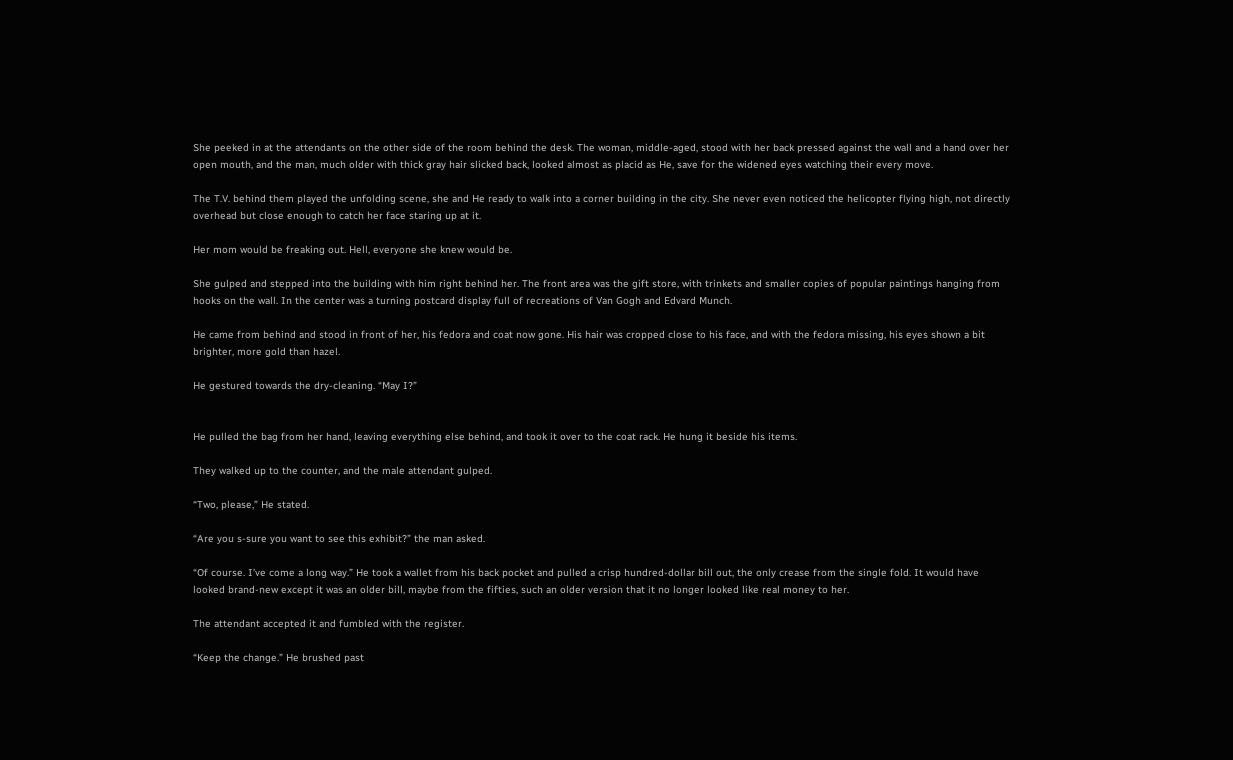She peeked in at the attendants on the other side of the room behind the desk. The woman, middle-aged, stood with her back pressed against the wall and a hand over her open mouth, and the man, much older with thick gray hair slicked back, looked almost as placid as He, save for the widened eyes watching their every move.

The T.V. behind them played the unfolding scene, she and He ready to walk into a corner building in the city. She never even noticed the helicopter flying high, not directly overhead but close enough to catch her face staring up at it.

Her mom would be freaking out. Hell, everyone she knew would be.

She gulped and stepped into the building with him right behind her. The front area was the gift store, with trinkets and smaller copies of popular paintings hanging from hooks on the wall. In the center was a turning postcard display full of recreations of Van Gogh and Edvard Munch.

He came from behind and stood in front of her, his fedora and coat now gone. His hair was cropped close to his face, and with the fedora missing, his eyes shown a bit brighter, more gold than hazel.

He gestured towards the dry-cleaning. “May I?”


He pulled the bag from her hand, leaving everything else behind, and took it over to the coat rack. He hung it beside his items.

They walked up to the counter, and the male attendant gulped.

“Two, please,” He stated.

“Are you s-sure you want to see this exhibit?” the man asked.

“Of course. I’ve come a long way.” He took a wallet from his back pocket and pulled a crisp hundred-dollar bill out, the only crease from the single fold. It would have looked brand-new except it was an older bill, maybe from the fifties, such an older version that it no longer looked like real money to her.

The attendant accepted it and fumbled with the register.

“Keep the change.” He brushed past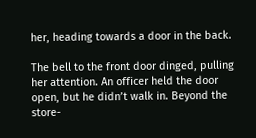her, heading towards a door in the back.

The bell to the front door dinged, pulling her attention. An officer held the door open, but he didn’t walk in. Beyond the store-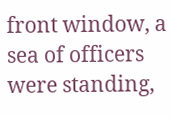front window, a sea of officers were standing,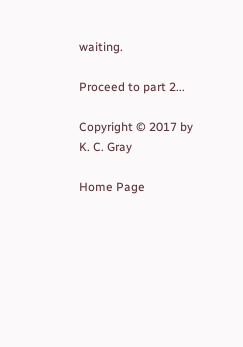waiting.

Proceed to part 2...

Copyright © 2017 by K. C. Gray

Home Page